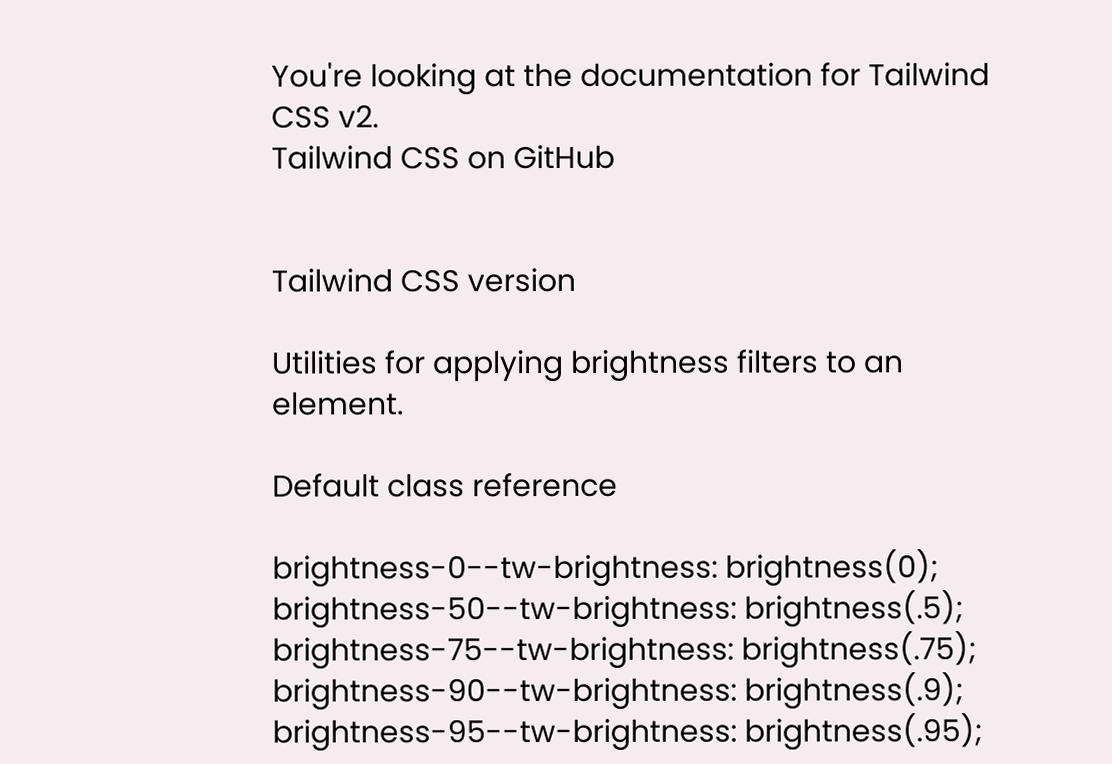You're looking at the documentation for Tailwind CSS v2.
Tailwind CSS on GitHub


Tailwind CSS version

Utilities for applying brightness filters to an element.

Default class reference

brightness-0--tw-brightness: brightness(0);
brightness-50--tw-brightness: brightness(.5);
brightness-75--tw-brightness: brightness(.75);
brightness-90--tw-brightness: brightness(.9);
brightness-95--tw-brightness: brightness(.95);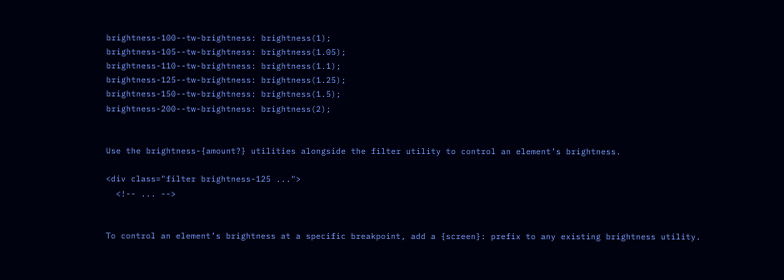brightness-100--tw-brightness: brightness(1);
brightness-105--tw-brightness: brightness(1.05);
brightness-110--tw-brightness: brightness(1.1);
brightness-125--tw-brightness: brightness(1.25);
brightness-150--tw-brightness: brightness(1.5);
brightness-200--tw-brightness: brightness(2);


Use the brightness-{amount?} utilities alongside the filter utility to control an element’s brightness.

<div class="filter brightness-125 ...">
  <!-- ... -->


To control an element’s brightness at a specific breakpoint, add a {screen}: prefix to any existing brightness utility.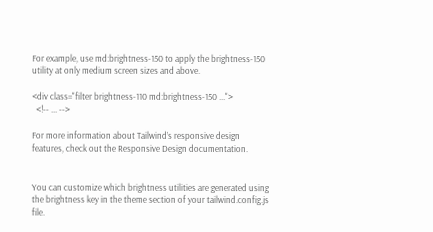For example, use md:brightness-150 to apply the brightness-150 utility at only medium screen sizes and above.

<div class="filter brightness-110 md:brightness-150 ...">
  <!-- ... -->

For more information about Tailwind’s responsive design features, check out the Responsive Design documentation.


You can customize which brightness utilities are generated using the brightness key in the theme section of your tailwind.config.js file.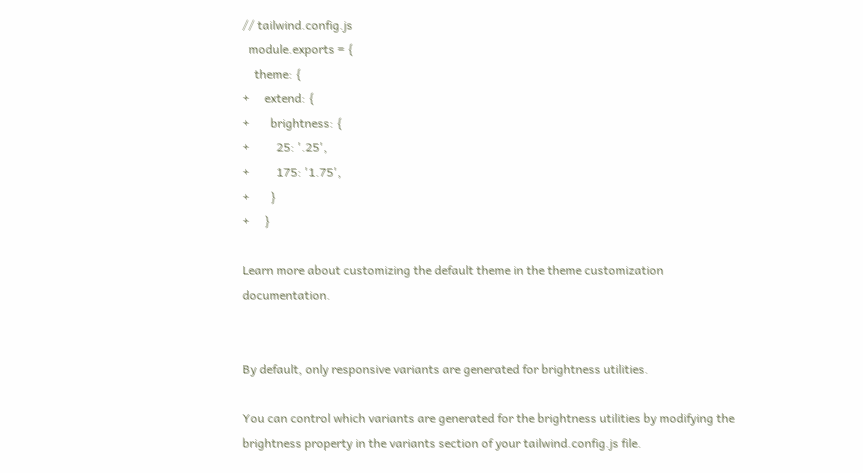// tailwind.config.js
  module.exports = {
    theme: {
+     extend: {
+       brightness: {
+         25: '.25',
+         175: '1.75',
+       }
+     }

Learn more about customizing the default theme in the theme customization documentation.


By default, only responsive variants are generated for brightness utilities.

You can control which variants are generated for the brightness utilities by modifying the brightness property in the variants section of your tailwind.config.js file.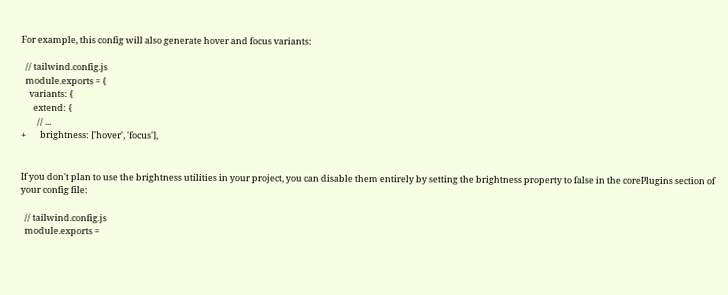For example, this config will also generate hover and focus variants:

  // tailwind.config.js
  module.exports = {
    variants: {
      extend: {
        // ...
+       brightness: ['hover', 'focus'],


If you don't plan to use the brightness utilities in your project, you can disable them entirely by setting the brightness property to false in the corePlugins section of your config file:

  // tailwind.config.js
  module.exports =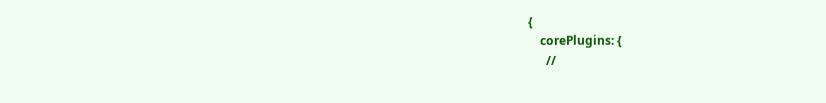{
    corePlugins: {
      //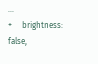...
+     brightness: false,